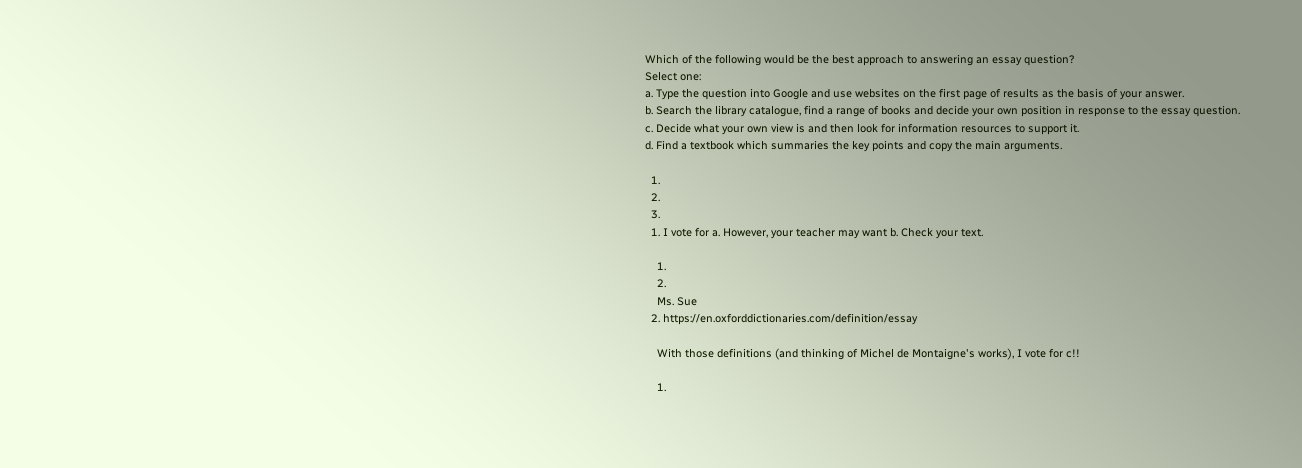Which of the following would be the best approach to answering an essay question?
Select one:
a. Type the question into Google and use websites on the first page of results as the basis of your answer.
b. Search the library catalogue, find a range of books and decide your own position in response to the essay question.
c. Decide what your own view is and then look for information resources to support it.
d. Find a textbook which summaries the key points and copy the main arguments.

  1.
  2.
  3.
  1. I vote for a. However, your teacher may want b. Check your text.

    1.
    2.
    Ms. Sue
  2. https://en.oxforddictionaries.com/definition/essay

    With those definitions (and thinking of Michel de Montaigne's works), I vote for c!!

    1.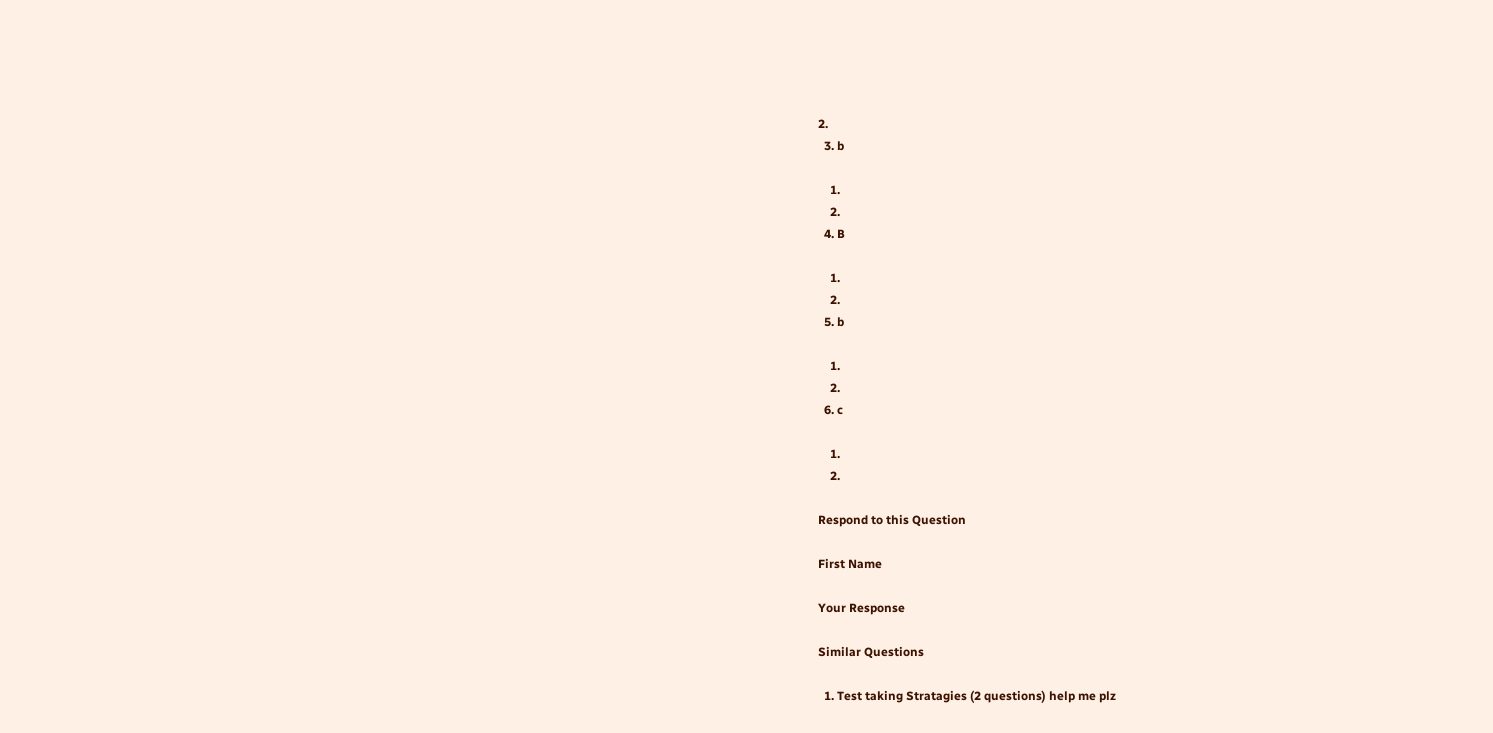2.
  3. b

    1.
    2.
  4. B

    1.
    2.
  5. b

    1.
    2.
  6. c

    1.
    2.

Respond to this Question

First Name

Your Response

Similar Questions

  1. Test taking Stratagies (2 questions) help me plz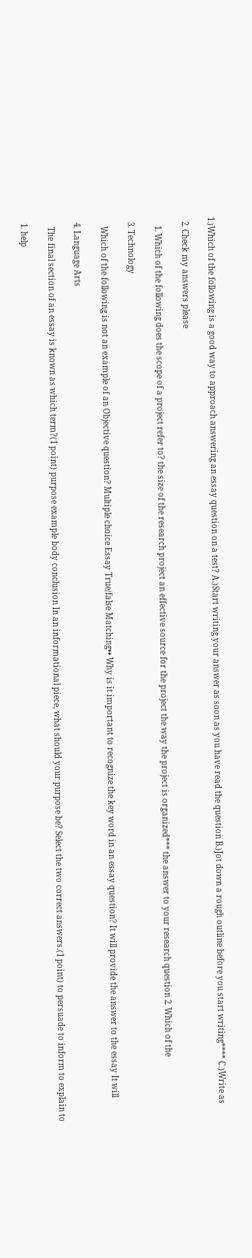1.)Which of the following is a good way to approach answering an essay question on a test? A.)Start writing your answer as soon as you have read the question B.)Jot down a rough outline before you start writing**** C.)Write as

  2. Check my answers please

    1. Which of the following does the scope of a project refer to? the size of the research project an effective source for the project the way the project is organized*** the answer to your research question 2. Which of the

  3. Technology

    Which of the following is not an example of an Objective question? Multiple choice Essay True/false Matching•• Why is it important to recognize the key word in an essay question? It will provide the answer to the essay It will

  4. Language Arts

    The final section of an essay is known as which term?(1 point) purpose example body conclusion In an informational piece, what should your purpose be? Select the two correct answers.(1 point) to persuade to inform to explain to

  1. help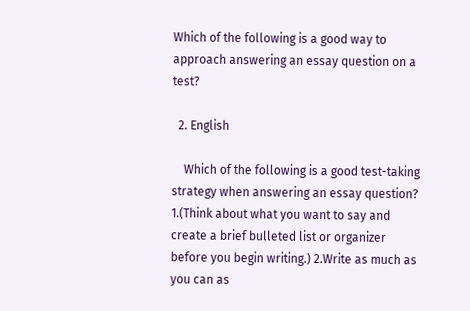Which of the following is a good way to approach answering an essay question on a test?

  2. English

    Which of the following is a good test-taking strategy when answering an essay question? 1.(Think about what you want to say and create a brief bulleted list or organizer before you begin writing.) 2.Write as much as you can as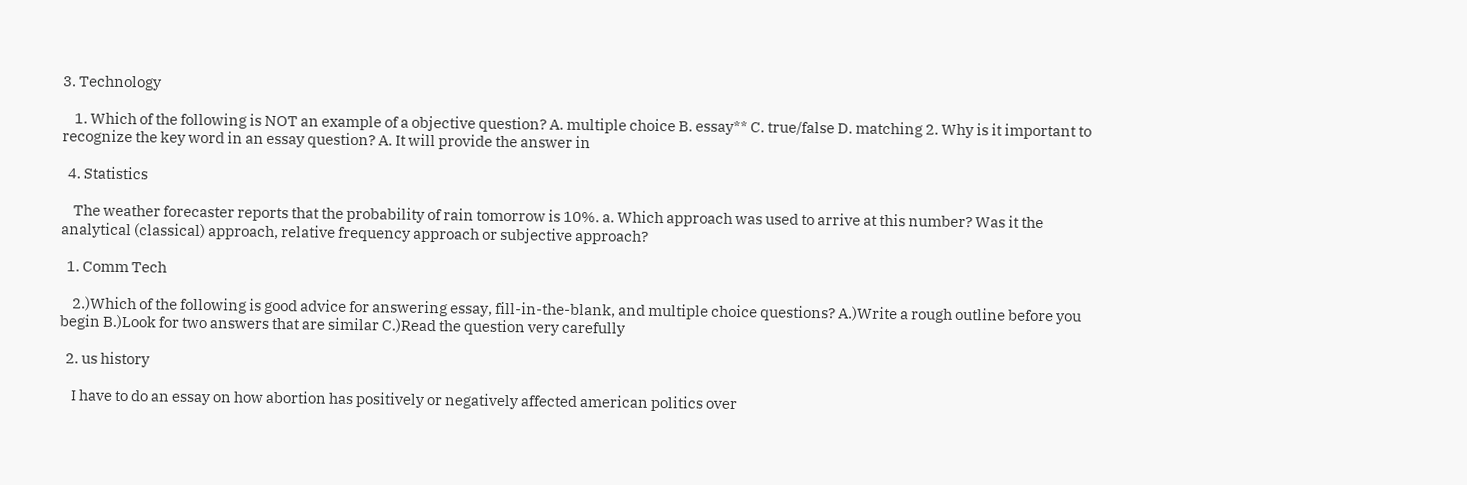3. Technology

    1. Which of the following is NOT an example of a objective question? A. multiple choice B. essay** C. true/false D. matching 2. Why is it important to recognize the key word in an essay question? A. It will provide the answer in

  4. Statistics

    The weather forecaster reports that the probability of rain tomorrow is 10%. a. Which approach was used to arrive at this number? Was it the analytical (classical) approach, relative frequency approach or subjective approach?

  1. Comm Tech

    2.)Which of the following is good advice for answering essay, fill-in-the-blank, and multiple choice questions? A.)Write a rough outline before you begin B.)Look for two answers that are similar C.)Read the question very carefully

  2. us history

    I have to do an essay on how abortion has positively or negatively affected american politics over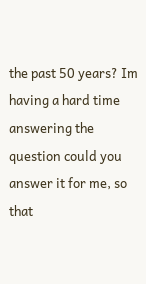the past 50 years? Im having a hard time answering the question could you answer it for me, so that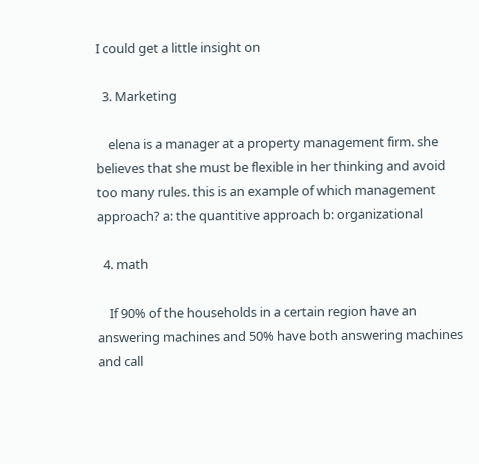I could get a little insight on

  3. Marketing

    elena is a manager at a property management firm. she believes that she must be flexible in her thinking and avoid too many rules. this is an example of which management approach? a: the quantitive approach b: organizational

  4. math

    If 90% of the households in a certain region have an answering machines and 50% have both answering machines and call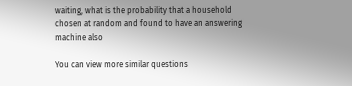waiting, what is the probability that a household chosen at random and found to have an answering machine also

You can view more similar questions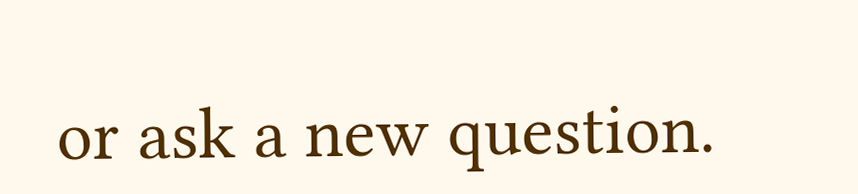or ask a new question.